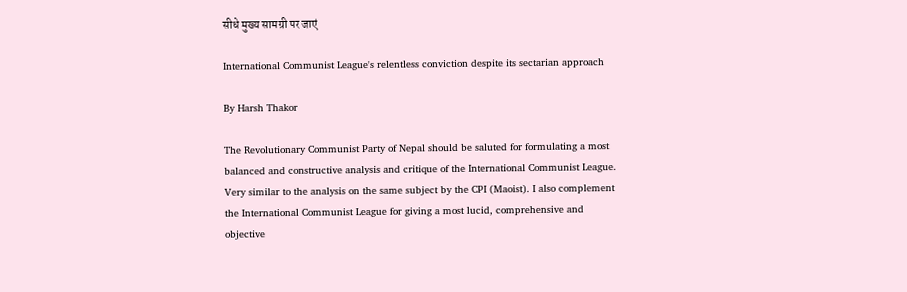सीधे मुख्य सामग्री पर जाएं

International Communist League's relentless conviction despite its sectarian approach

By Harsh Thakor

The Revolutionary Communist Party of Nepal should be saluted for formulating a most balanced and constructive analysis and critique of the International Communist League. Very similar to the analysis on the same subject by the CPI (Maoist). I also complement the International Communist League for giving a most lucid, comprehensive and objective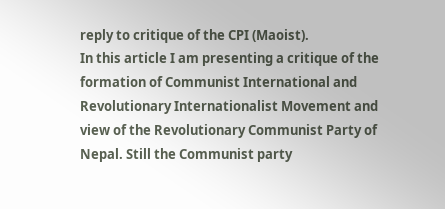reply to critique of the CPI (Maoist).
In this article I am presenting a critique of the formation of Communist International and Revolutionary Internationalist Movement and view of the Revolutionary Communist Party of Nepal. Still the Communist party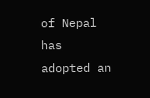of Nepal has adopted an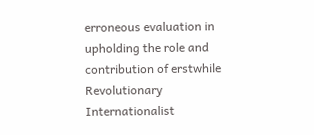erroneous evaluation in upholding the role and contribution of erstwhile Revolutionary Internationalist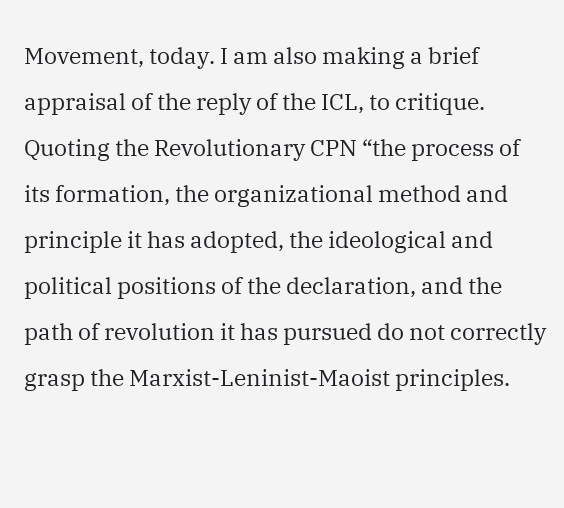Movement, today. I am also making a brief appraisal of the reply of the ICL, to critique.
Quoting the Revolutionary CPN “the process of its formation, the organizational method and principle it has adopted, the ideological and political positions of the declaration, and the path of revolution it has pursued do not correctly grasp the Marxist-Leninist-Maoist principles.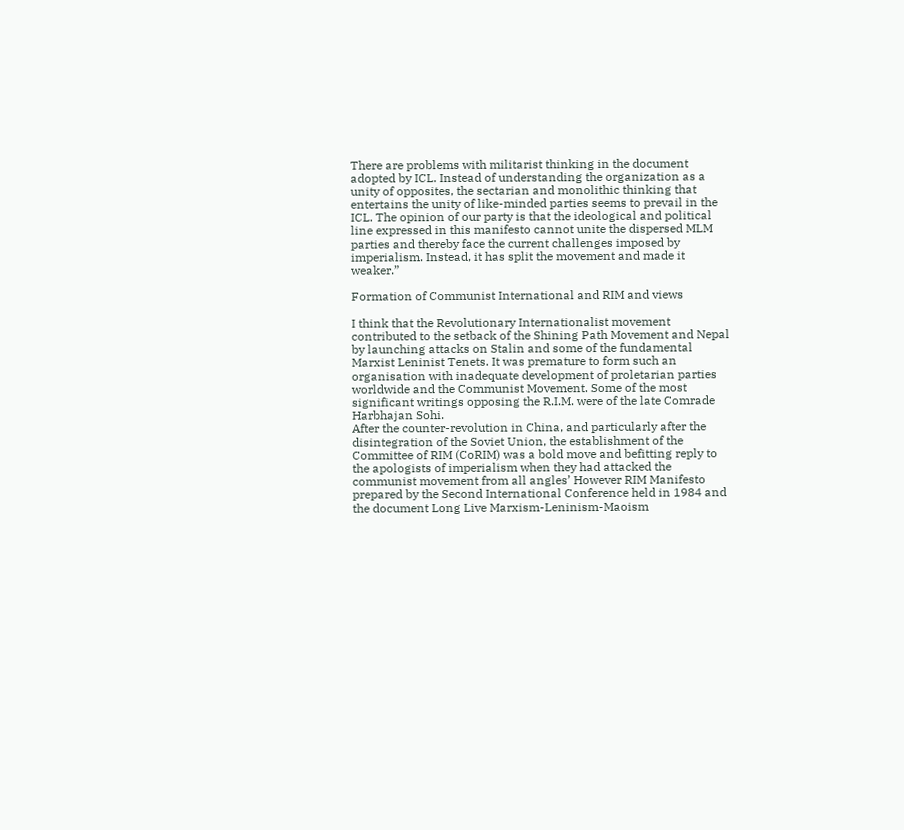There are problems with militarist thinking in the document adopted by ICL. Instead of understanding the organization as a unity of opposites, the sectarian and monolithic thinking that entertains the unity of like-minded parties seems to prevail in the ICL. The opinion of our party is that the ideological and political line expressed in this manifesto cannot unite the dispersed MLM parties and thereby face the current challenges imposed by imperialism. Instead, it has split the movement and made it weaker.”

Formation of Communist International and RIM and views

I think that the Revolutionary Internationalist movement contributed to the setback of the Shining Path Movement and Nepal by launching attacks on Stalin and some of the fundamental Marxist Leninist Tenets. It was premature to form such an organisation with inadequate development of proletarian parties worldwide and the Communist Movement. Some of the most significant writings opposing the R.I.M. were of the late Comrade Harbhajan Sohi.
After the counter-revolution in China, and particularly after the disintegration of the Soviet Union, the establishment of the Committee of RIM (CoRIM) was a bold move and befitting reply to the apologists of imperialism when they had attacked the communist movement from all angles’ However RIM Manifesto prepared by the Second International Conference held in 1984 and the document Long Live Marxism-Leninism-Maoism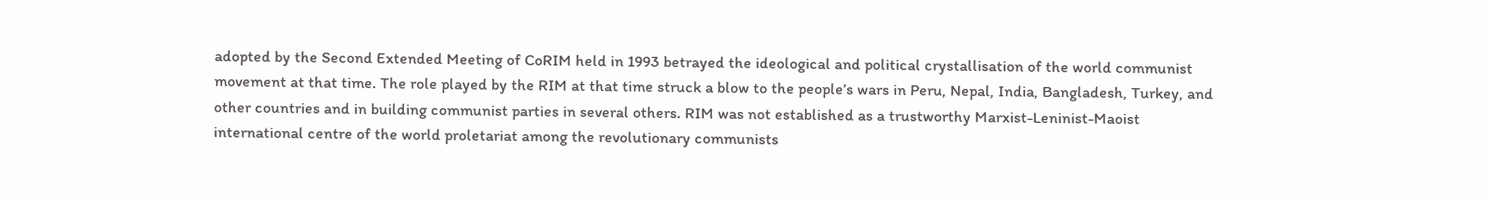adopted by the Second Extended Meeting of CoRIM held in 1993 betrayed the ideological and political crystallisation of the world communist movement at that time. The role played by the RIM at that time struck a blow to the people’s wars in Peru, Nepal, India, Bangladesh, Turkey, and other countries and in building communist parties in several others. RIM was not established as a trustworthy Marxist-Leninist-Maoist international centre of the world proletariat among the revolutionary communists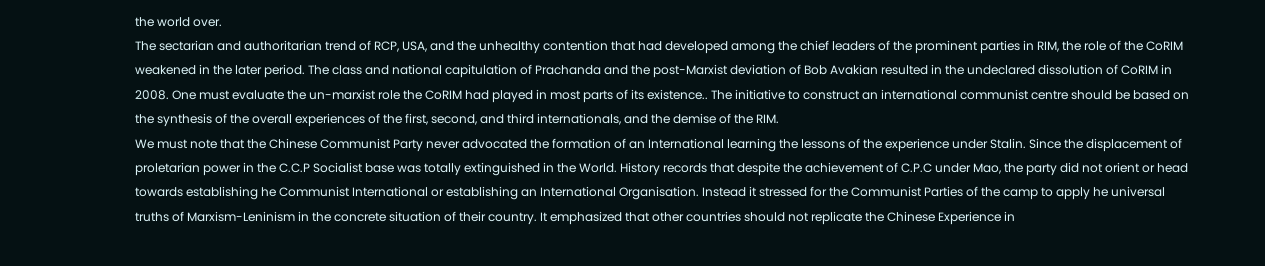the world over.
The sectarian and authoritarian trend of RCP, USA, and the unhealthy contention that had developed among the chief leaders of the prominent parties in RIM, the role of the CoRIM weakened in the later period. The class and national capitulation of Prachanda and the post-Marxist deviation of Bob Avakian resulted in the undeclared dissolution of CoRIM in 2008. One must evaluate the un-marxist role the CoRIM had played in most parts of its existence.. The initiative to construct an international communist centre should be based on the synthesis of the overall experiences of the first, second, and third internationals, and the demise of the RIM.
We must note that the Chinese Communist Party never advocated the formation of an International learning the lessons of the experience under Stalin. Since the displacement of proletarian power in the C.C.P Socialist base was totally extinguished in the World. History records that despite the achievement of C.P.C under Mao, the party did not orient or head towards establishing he Communist International or establishing an International Organisation. Instead it stressed for the Communist Parties of the camp to apply he universal truths of Marxism-Leninism in the concrete situation of their country. It emphasized that other countries should not replicate the Chinese Experience in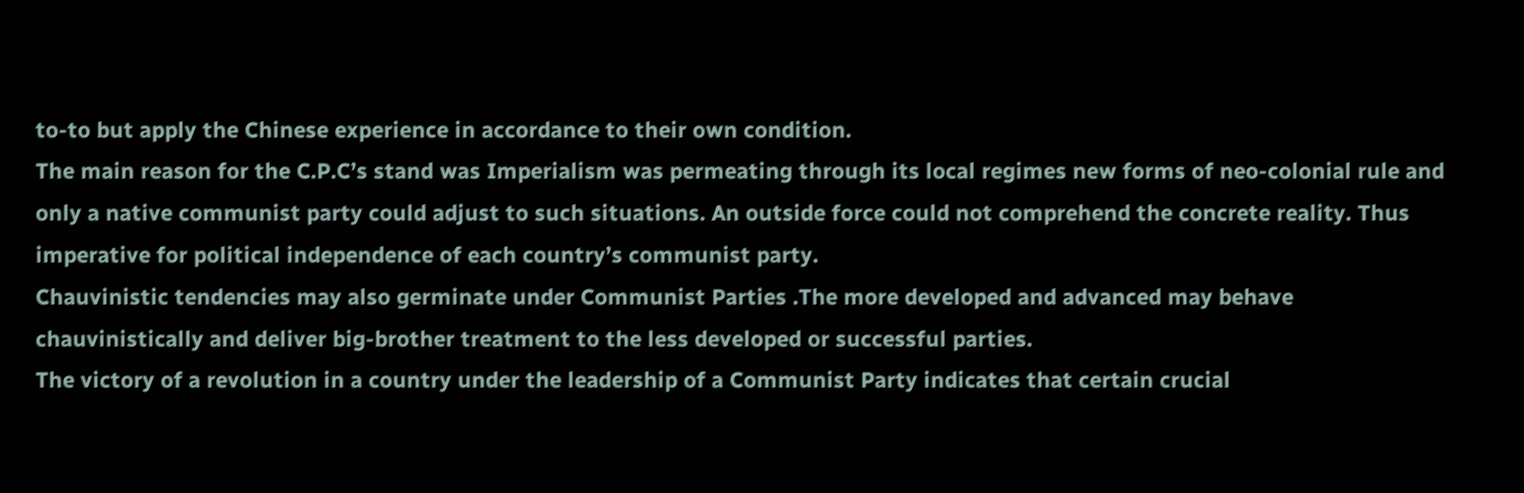to-to but apply the Chinese experience in accordance to their own condition.
The main reason for the C.P.C’s stand was Imperialism was permeating through its local regimes new forms of neo-colonial rule and only a native communist party could adjust to such situations. An outside force could not comprehend the concrete reality. Thus imperative for political independence of each country’s communist party.
Chauvinistic tendencies may also germinate under Communist Parties .The more developed and advanced may behave chauvinistically and deliver big-brother treatment to the less developed or successful parties.
The victory of a revolution in a country under the leadership of a Communist Party indicates that certain crucial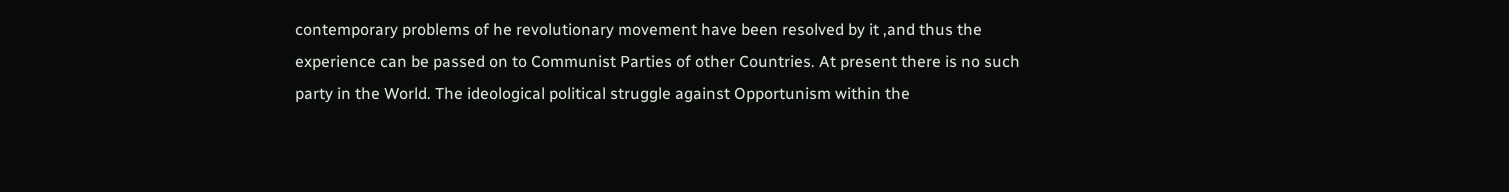contemporary problems of he revolutionary movement have been resolved by it ,and thus the experience can be passed on to Communist Parties of other Countries. At present there is no such party in the World. The ideological political struggle against Opportunism within the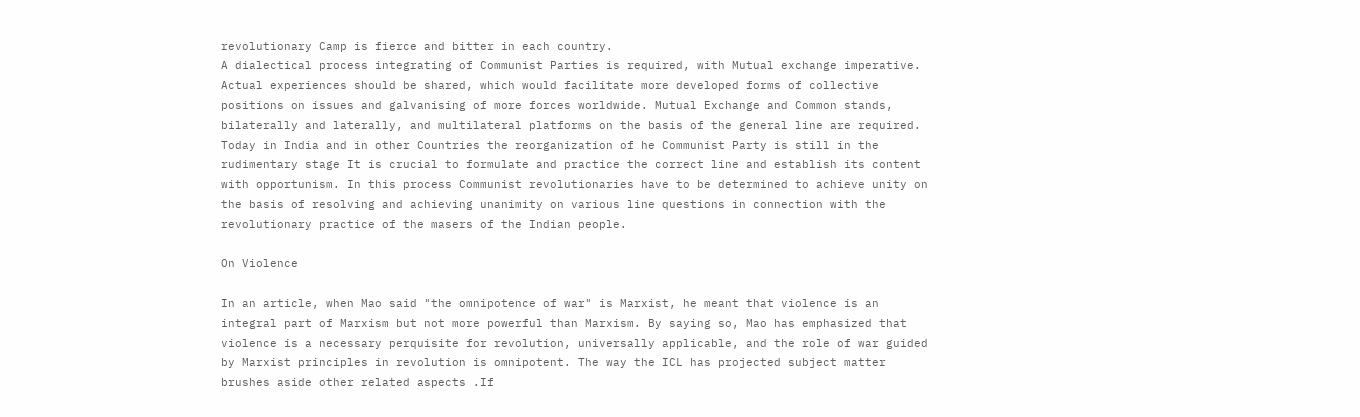revolutionary Camp is fierce and bitter in each country.
A dialectical process integrating of Communist Parties is required, with Mutual exchange imperative. Actual experiences should be shared, which would facilitate more developed forms of collective positions on issues and galvanising of more forces worldwide. Mutual Exchange and Common stands, bilaterally and laterally, and multilateral platforms on the basis of the general line are required.
Today in India and in other Countries the reorganization of he Communist Party is still in the rudimentary stage It is crucial to formulate and practice the correct line and establish its content with opportunism. In this process Communist revolutionaries have to be determined to achieve unity on the basis of resolving and achieving unanimity on various line questions in connection with the revolutionary practice of the masers of the Indian people.

On Violence

In an article, when Mao said "the omnipotence of war" is Marxist, he meant that violence is an integral part of Marxism but not more powerful than Marxism. By saying so, Mao has emphasized that violence is a necessary perquisite for revolution, universally applicable, and the role of war guided by Marxist principles in revolution is omnipotent. The way the ICL has projected subject matter brushes aside other related aspects .If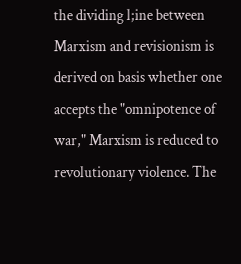the dividing l;ine between Marxism and revisionism is derived on basis whether one accepts the "omnipotence of war," Marxism is reduced to revolutionary violence. The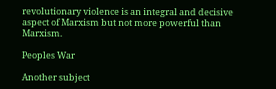revolutionary violence is an integral and decisive aspect of Marxism but not more powerful than Marxism.

Peoples War

Another subject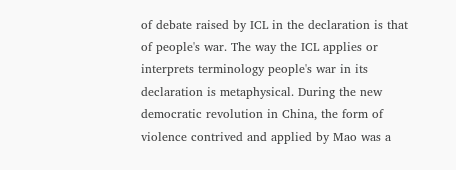of debate raised by ICL in the declaration is that of people's war. The way the ICL applies or interprets terminology people's war in its declaration is metaphysical. During the new democratic revolution in China, the form of violence contrived and applied by Mao was a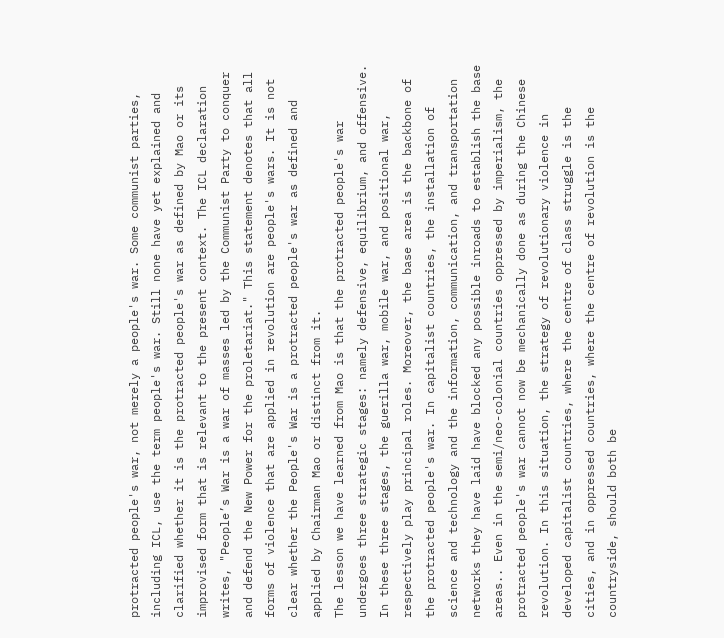protracted people's war, not merely a people's war. Some communist parties, including ICL, use the term people's war. Still none have yet explained and clarified whether it is the protracted people's war as defined by Mao or its improvised form that is relevant to the present context. The ICL declaration writes, "People’s War is a war of masses led by the Communist Party to conquer and defend the New Power for the proletariat." This statement denotes that all forms of violence that are applied in revolution are people's wars. It is not clear whether the People's War is a protracted people's war as defined and applied by Chairman Mao or distinct from it.
The lesson we have learned from Mao is that the protracted people's war undergoes three strategic stages: namely defensive, equilibrium, and offensive. In these three stages, the guerilla war, mobile war, and positional war, respectively play principal roles. Moreover, the base area is the backbone of the protracted people's war. In capitalist countries, the installation of science and technology and the information, communication, and transportation networks they have laid have blocked any possible inroads to establish the base areas.. Even in the semi/neo-colonial countries oppressed by imperialism, the protracted people's war cannot now be mechanically done as during the Chinese revolution. In this situation, the strategy of revolutionary violence in developed capitalist countries, where the centre of class struggle is the cities, and in oppressed countries, where the centre of revolution is the countryside, should both be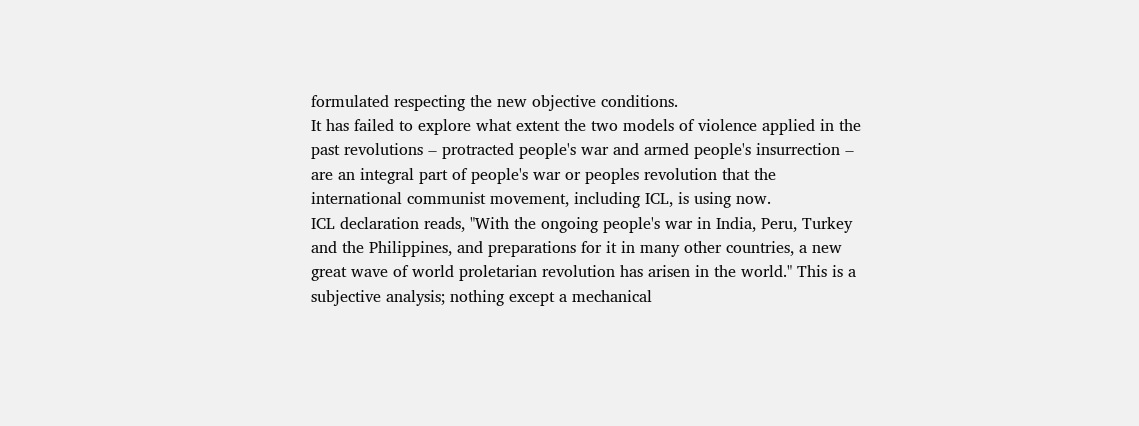formulated respecting the new objective conditions.
It has failed to explore what extent the two models of violence applied in the past revolutions ‒ protracted people's war and armed people's insurrection ‒ are an integral part of people's war or peoples revolution that the international communist movement, including ICL, is using now.
ICL declaration reads, "With the ongoing people's war in India, Peru, Turkey and the Philippines, and preparations for it in many other countries, a new great wave of world proletarian revolution has arisen in the world." This is a subjective analysis; nothing except a mechanical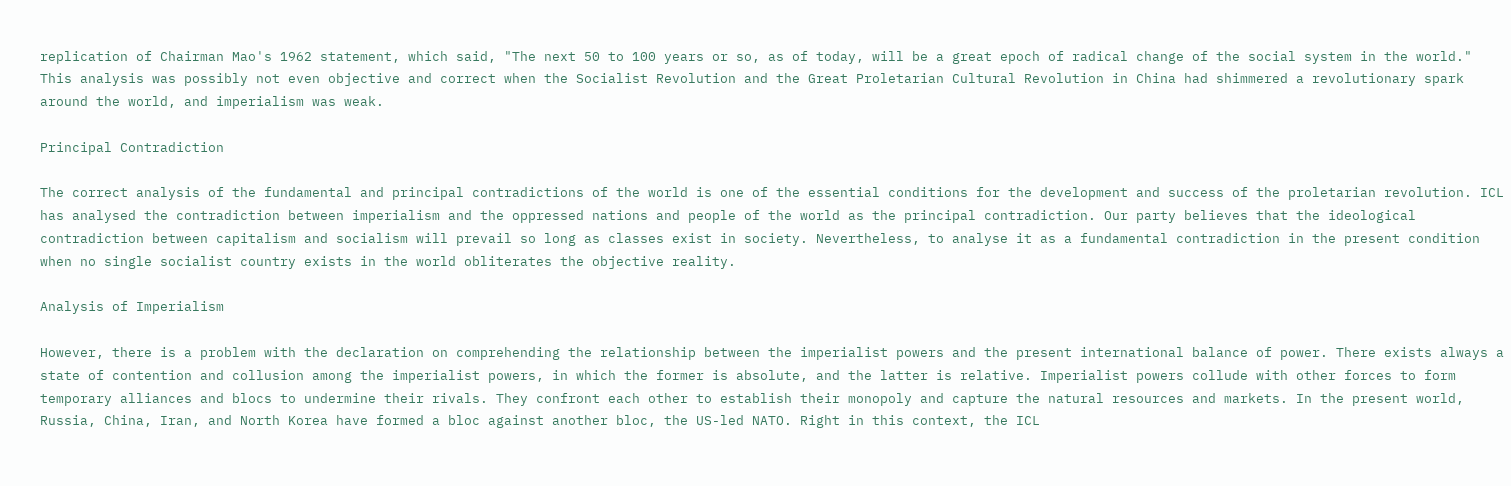replication of Chairman Mao's 1962 statement, which said, "The next 50 to 100 years or so, as of today, will be a great epoch of radical change of the social system in the world." This analysis was possibly not even objective and correct when the Socialist Revolution and the Great Proletarian Cultural Revolution in China had shimmered a revolutionary spark around the world, and imperialism was weak.

Principal Contradiction

The correct analysis of the fundamental and principal contradictions of the world is one of the essential conditions for the development and success of the proletarian revolution. ICL has analysed the contradiction between imperialism and the oppressed nations and people of the world as the principal contradiction. Our party believes that the ideological contradiction between capitalism and socialism will prevail so long as classes exist in society. Nevertheless, to analyse it as a fundamental contradiction in the present condition when no single socialist country exists in the world obliterates the objective reality.

Analysis of Imperialism

However, there is a problem with the declaration on comprehending the relationship between the imperialist powers and the present international balance of power. There exists always a state of contention and collusion among the imperialist powers, in which the former is absolute, and the latter is relative. Imperialist powers collude with other forces to form temporary alliances and blocs to undermine their rivals. They confront each other to establish their monopoly and capture the natural resources and markets. In the present world, Russia, China, Iran, and North Korea have formed a bloc against another bloc, the US-led NATO. Right in this context, the ICL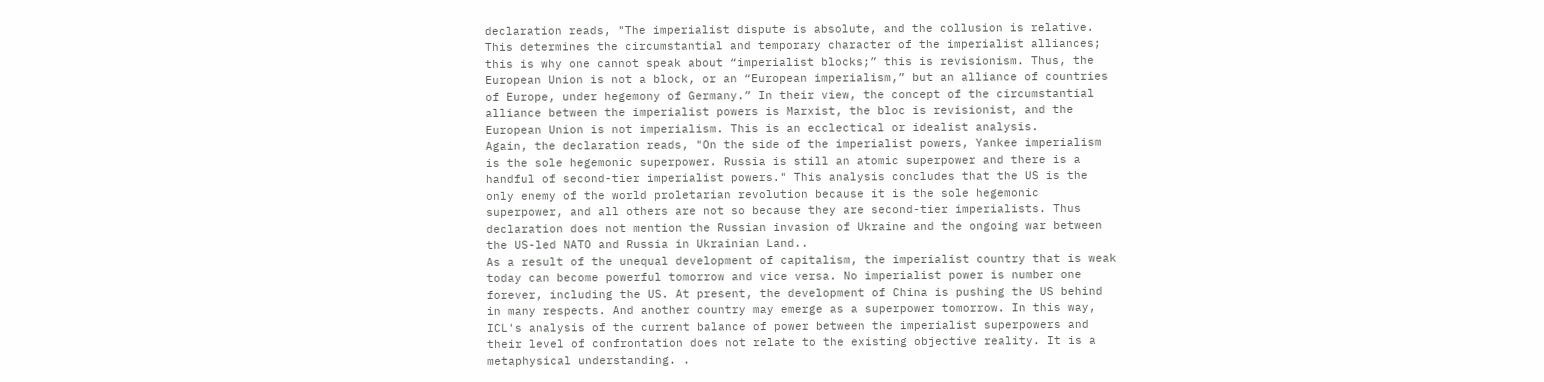declaration reads, "The imperialist dispute is absolute, and the collusion is relative. This determines the circumstantial and temporary character of the imperialist alliances; this is why one cannot speak about “imperialist blocks;” this is revisionism. Thus, the European Union is not a block, or an “European imperialism,” but an alliance of countries of Europe, under hegemony of Germany.” In their view, the concept of the circumstantial alliance between the imperialist powers is Marxist, the bloc is revisionist, and the European Union is not imperialism. This is an ecclectical or idealist analysis.
Again, the declaration reads, "On the side of the imperialist powers, Yankee imperialism is the sole hegemonic superpower. Russia is still an atomic superpower and there is a handful of second-tier imperialist powers." This analysis concludes that the US is the only enemy of the world proletarian revolution because it is the sole hegemonic superpower, and all others are not so because they are second-tier imperialists. Thus declaration does not mention the Russian invasion of Ukraine and the ongoing war between the US-led NATO and Russia in Ukrainian Land..
As a result of the unequal development of capitalism, the imperialist country that is weak today can become powerful tomorrow and vice versa. No imperialist power is number one forever, including the US. At present, the development of China is pushing the US behind in many respects. And another country may emerge as a superpower tomorrow. In this way, ICL's analysis of the current balance of power between the imperialist superpowers and their level of confrontation does not relate to the existing objective reality. It is a metaphysical understanding. .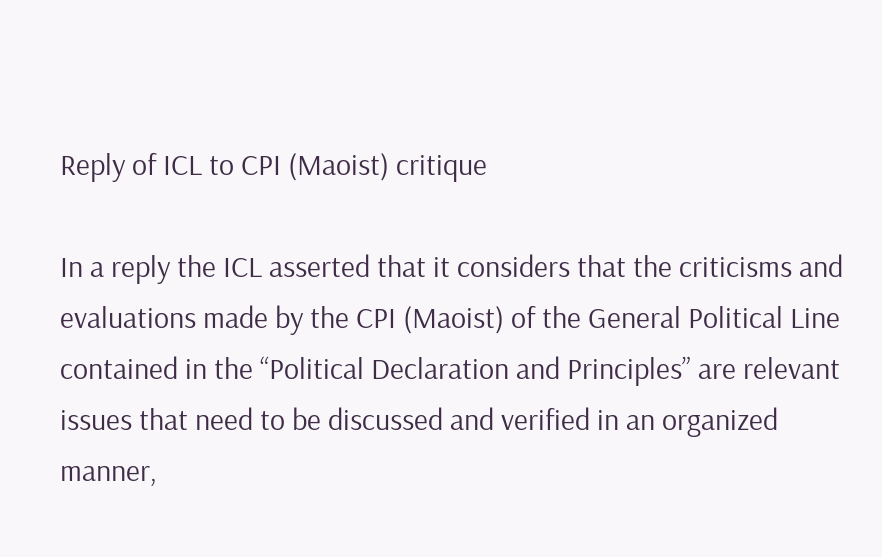Reply of ICL to CPI (Maoist) critique

In a reply the ICL asserted that it considers that the criticisms and evaluations made by the CPI (Maoist) of the General Political Line contained in the “Political Declaration and Principles” are relevant issues that need to be discussed and verified in an organized manner,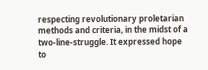respecting revolutionary proletarian methods and criteria, in the midst of a two-line-struggle. It expressed hope to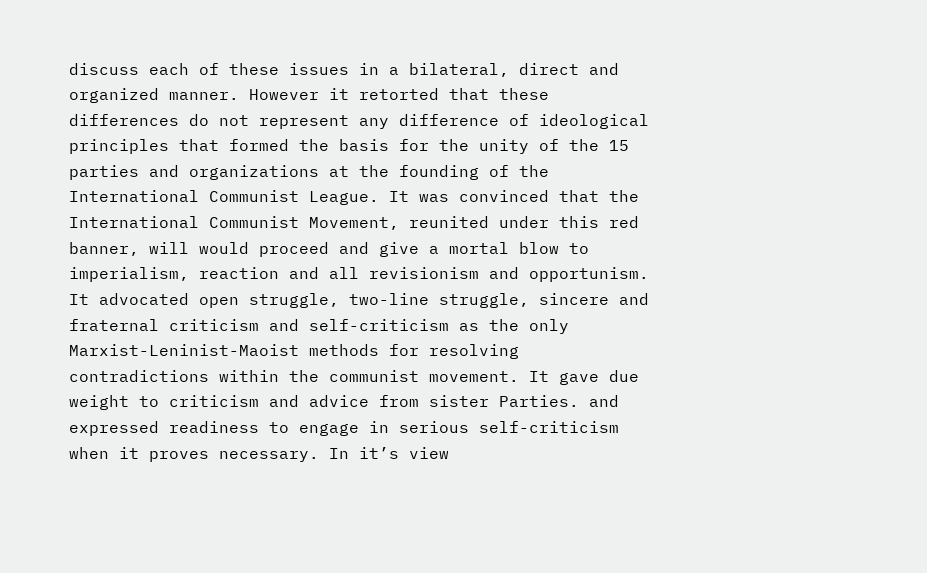discuss each of these issues in a bilateral, direct and organized manner. However it retorted that these differences do not represent any difference of ideological principles that formed the basis for the unity of the 15 parties and organizations at the founding of the International Communist League. It was convinced that the International Communist Movement, reunited under this red banner, will would proceed and give a mortal blow to imperialism, reaction and all revisionism and opportunism.
It advocated open struggle, two-line struggle, sincere and fraternal criticism and self-criticism as the only Marxist-Leninist-Maoist methods for resolving contradictions within the communist movement. It gave due weight to criticism and advice from sister Parties. and expressed readiness to engage in serious self-criticism when it proves necessary. In it’s view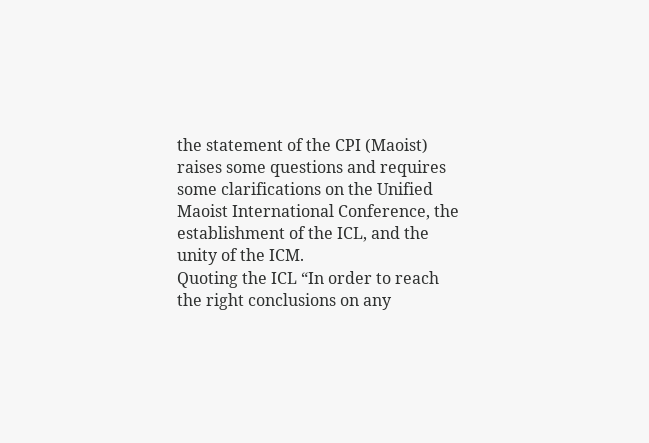the statement of the CPI (Maoist) raises some questions and requires some clarifications on the Unified Maoist International Conference, the establishment of the ICL, and the unity of the ICM.
Quoting the ICL “In order to reach the right conclusions on any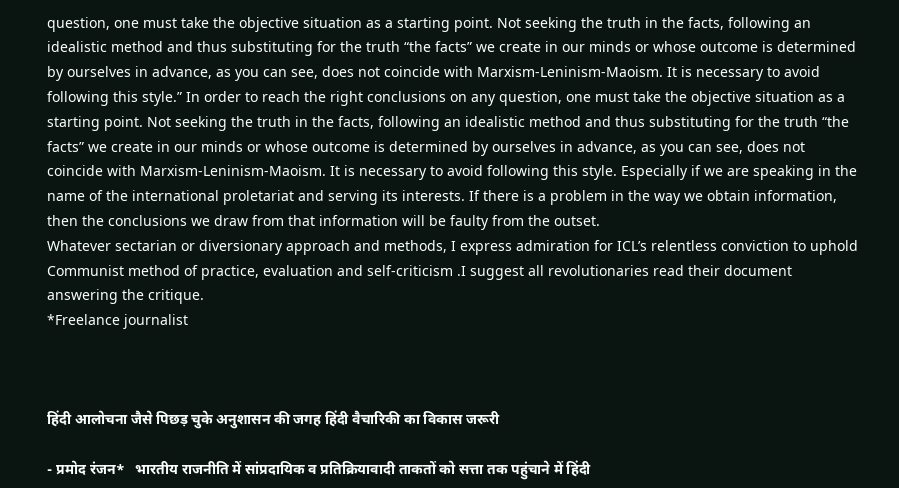question, one must take the objective situation as a starting point. Not seeking the truth in the facts, following an idealistic method and thus substituting for the truth “the facts” we create in our minds or whose outcome is determined by ourselves in advance, as you can see, does not coincide with Marxism-Leninism-Maoism. It is necessary to avoid following this style.” In order to reach the right conclusions on any question, one must take the objective situation as a starting point. Not seeking the truth in the facts, following an idealistic method and thus substituting for the truth “the facts” we create in our minds or whose outcome is determined by ourselves in advance, as you can see, does not coincide with Marxism-Leninism-Maoism. It is necessary to avoid following this style. Especially if we are speaking in the name of the international proletariat and serving its interests. If there is a problem in the way we obtain information, then the conclusions we draw from that information will be faulty from the outset.
Whatever sectarian or diversionary approach and methods, I express admiration for ICL’s relentless conviction to uphold Communist method of practice, evaluation and self-criticism .I suggest all revolutionaries read their document answering the critique.
*Freelance journalist



हिंदी आलोचना जैसे पिछड़ चुके अनुशासन की जगह हिंदी वैचारिकी का विकास जरूरी

- प्रमोद रंजन*   भारतीय राजनीति में सांप्रदायिक व प्रतिक्रियावादी ताकतों को सत्ता तक पहुंचाने में हिंदी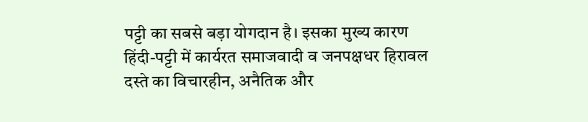पट्टी का सबसे बड़ा योगदान है। इसका मुख्य कारण हिंदी-पट्टी में कार्यरत समाजवादी व जनपक्षधर हिरावल दस्ते का विचारहीन, अनैतिक और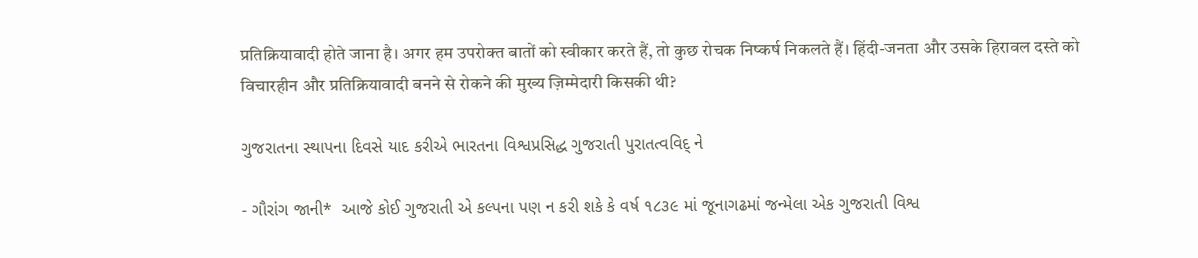प्रतिक्रियावादी होते जाना है। अगर हम उपरोक्त बातों को स्वीकार करते हैं, तो कुछ रोचक निष्कर्ष निकलते हैं। हिंदी-जनता और उसके हिरावल दस्ते को विचारहीन और प्रतिक्रियावादी बनने से रोकने की मुख्य ज़िम्मेदारी किसकी थी?

ગુજરાતના સ્થાપના દિવસે યાદ કરીએ ભારતના વિશ્વપ્રસિદ્ધ ગુજરાતી પુરાતત્વવિદ્ ને

- ગૌરાંગ જાની*  આજે કોઈ ગુજરાતી એ કલ્પના પણ ન કરી શકે કે વર્ષ ૧૮૩૯ માં જૂનાગઢમાં જન્મેલા એક ગુજરાતી વિશ્વ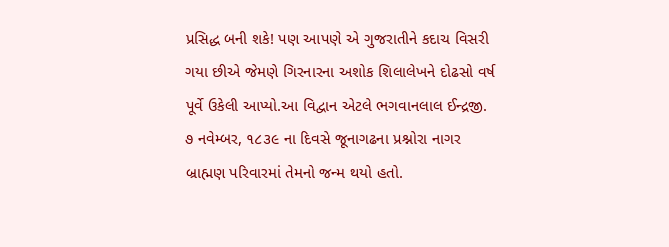પ્રસિદ્ધ બની શકે! પણ આપણે એ ગુજરાતીને કદાચ વિસરી ગયા છીએ જેમણે ગિરનારના અશોક શિલાલેખને દોઢસો વર્ષ પૂર્વે ઉકેલી આપ્યો.આ વિદ્વાન એટલે ભગવાનલાલ ઈન્દ્રજી. ૭ નવેમ્બર, ૧૮૩૯ ના દિવસે જૂનાગઢના પ્રશ્નોરા નાગર બ્રાહ્મણ પરિવારમાં તેમનો જન્મ થયો હતો.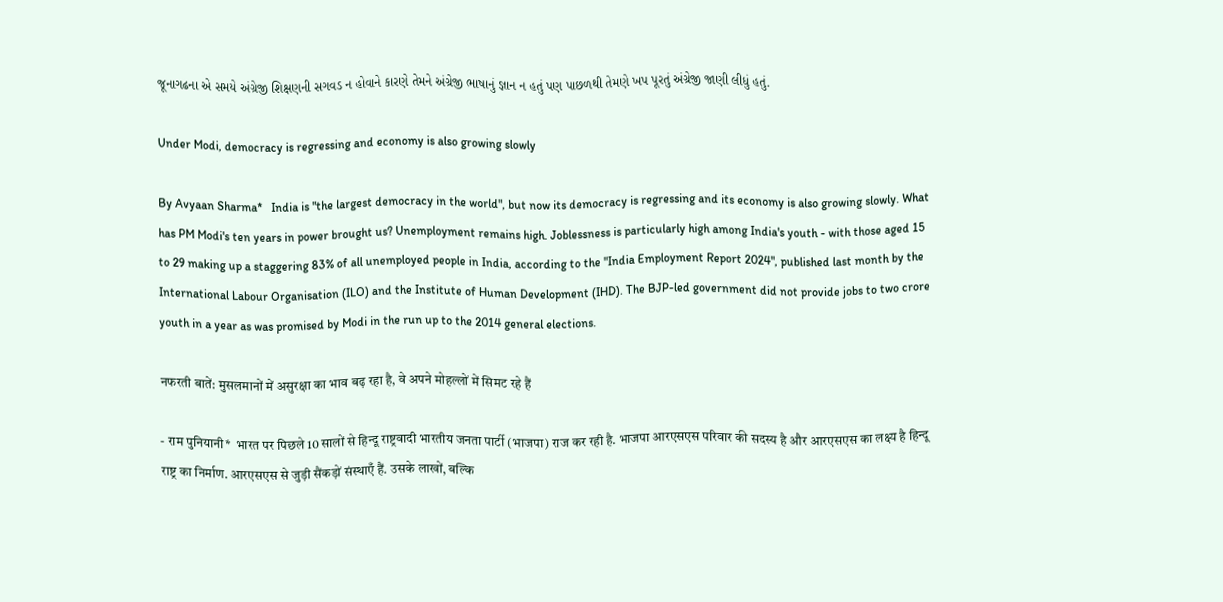જૂનાગઢના એ સમયે અંગ્રેજી શિક્ષણની સગવડ ન હોવાને કારણે તેમને અંગ્રેજી ભાષાનું જ્ઞાન ન હતું પણ પાછળથી તેમણે ખપ પૂરતું અંગ્રેજી જાણી લીધું હતું.

Under Modi, democracy is regressing and economy is also growing slowly

By Avyaan Sharma*   India is "the largest democracy in the world", but now its democracy is regressing and its economy is also growing slowly. What has PM Modi's ten years in power brought us? Unemployment remains high. Joblessness is particularly high among India's youth - with those aged 15 to 29 making up a staggering 83% of all unemployed people in India, according to the "India Employment Report 2024", published last month by the International Labour Organisation (ILO) and the Institute of Human Development (IHD). The BJP-led government did not provide jobs to two crore youth in a year as was promised by Modi in the run up to the 2014 general elections.

नफरती बातें: मुसलमानों में असुरक्षा का भाव बढ़ रहा है, वे अपने मोहल्लों में सिमट रहे हैं

- राम पुनियानी*  भारत पर पिछले 10 सालों से हिन्दू राष्ट्रवादी भारतीय जनता पार्टी (भाजपा) राज कर रही है. भाजपा आरएसएस परिवार की सदस्य है और आरएसएस का लक्ष्य है हिन्दू राष्ट्र का निर्माण. आरएसएस से जुड़ी सैंकड़ों संस्थाएँ हैं. उसके लाखों, बल्कि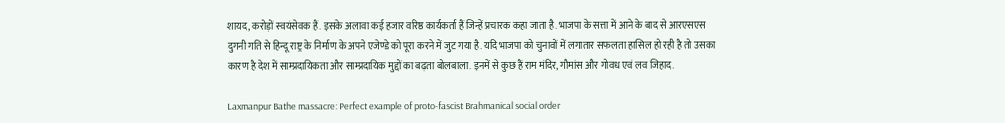शायद, करोड़ों स्वयंसेवक हैं. इसके अलावा कई हजार वरिष्ठ कार्यकर्ता हैं जिन्हें प्रचारक कहा जाता है. भाजपा के सत्ता में आने के बाद से आरएसएस दुगनी गति से हिन्दू राष्ट्र के निर्माण के अपने एजेण्डे को पूरा करने में जुट गया है. यदि भाजपा को चुनावों में लगातार सफलता हासिल हो रही है तो उसका कारण है देश में साम्प्रदायिकता और साम्प्रदायिक मुद्दों का बढ़ता बोलबाला. इनमें से कुछ हैं राम मंदिर, गौमांस और गोवध एवं लव जिहाद.

Laxmanpur Bathe massacre: Perfect example of proto-fascist Brahmanical social order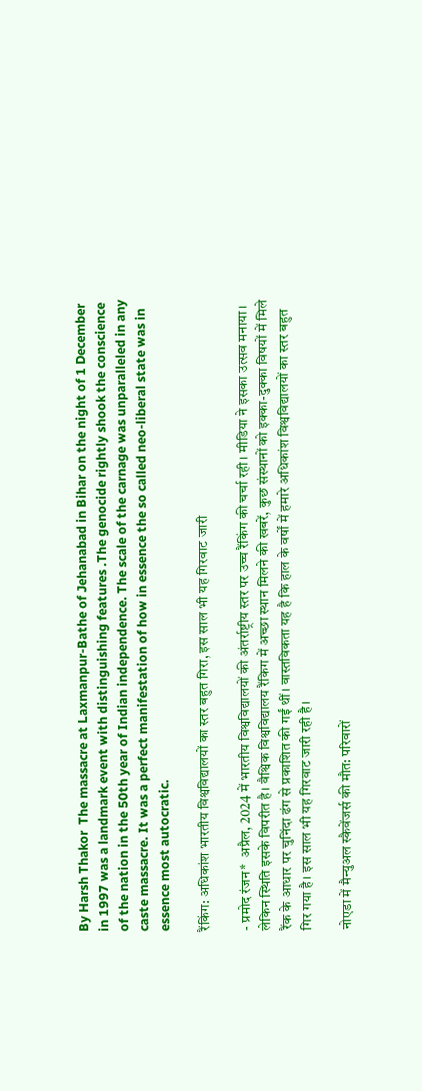By Harsh Thakor  The massacre at Laxmanpur-Bathe of Jehanabad in Bihar on the night of 1 December in 1997 was a landmark event with distinguishing features .The genocide rightly shook the conscience of the nation in the 50th year of Indian independence. The scale of the carnage was unparalleled in any caste massacre. It was a perfect manifestation of how in essence the so called neo-liberal state was in essence most autocratic.

रैंकिंग: अधिकांश भारतीय विश्वविद्यालयों का स्तर बहुत गिरा, इस साल भी यह गिरवाट जारी

- प्रमोद रंजन*  अप्रैल, 2024 में भारतीय विश्वविद्यालयों की अंतर्राष्ट्रीय स्तर पर उच्च रैंकिंग की चर्चा रही। मीडिया ने इसका उत्सव मनाया। लेकिन स्थिति इसके विपरीत है। वैश्विक विश्वविद्यालय रैंकिग में अच्छा स्थान मिलने की खबरें, कुछ संस्थानों को इक्का-दुक्का विषयों में मिले रैंक के आधार पर चुनिंदा ढंग से प्रकाशित की गईं थीं। वास्तविकता यह है कि हाल के वर्षों में हमारे अधिकांश विश्वविद्यालयों का स्तर बहुत गिर गया है। इस साल भी यह गिरवाट जारी रही है।

नोएडा में मैन्युअल स्कैवेंजर्स की मौत: परिवारों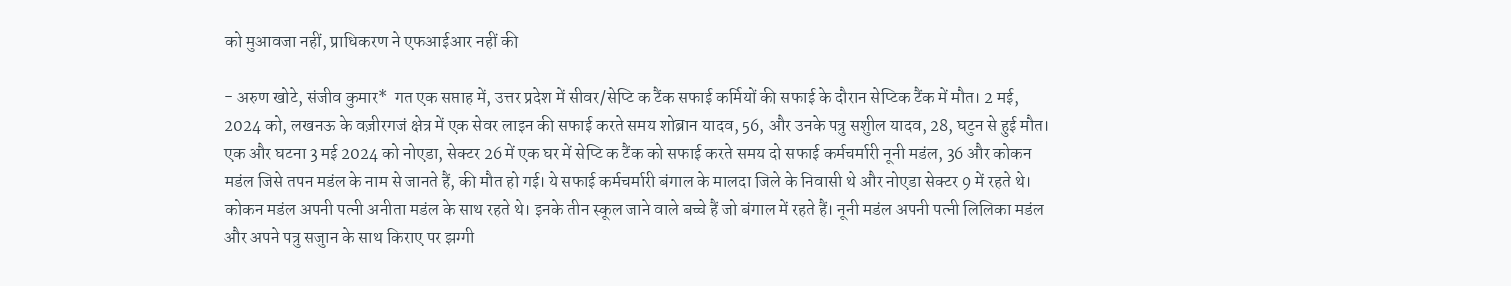को मुआवजा नहीं, प्राधिकरण ने एफआईआर नहीं की

- अरुण खोटे, संजीव कुमार*  गत एक सप्ताह में, उत्तर प्रदेश में सीवर/सेप्टि क टैंक सफाई कर्मियों की सफाई के दौरान सेप्टिक टैंक में मौत। 2 मई, 2024 को, लखनऊ के वज़ीरगजं क्षेत्र में एक सेवर लाइन की सफाई करते समय शोब्रान यादव, 56, और उनके पत्रु सशुील यादव, 28, घटुन से हुई मौत। एक और घटना 3 मई 2024 को नोएडा, सेक्टर 26 में एक घर में सेप्टि क टैंक को सफाई करते समय दो सफाई कर्मचर्मारी नूनी मडंल, 36 और कोकन मडंल जिसे तपन मडंल के नाम से जानते हैं, की मौत हो गई। ये सफाई कर्मचर्मारी बंगाल के मालदा जिले के निवासी थे और नोएडा सेक्टर 9 में रहते थे। कोकन मडंल अपनी पत्नी अनीता मडंल के साथ रहते थे। इनके तीन स्कूल जाने वाले बच्चे हैं जो बंगाल में रहते हैं। नूनी मडंल अपनी पत्नी लिलिका मडंल और अपने पत्रु सजुान के साथ किराए पर झग्गी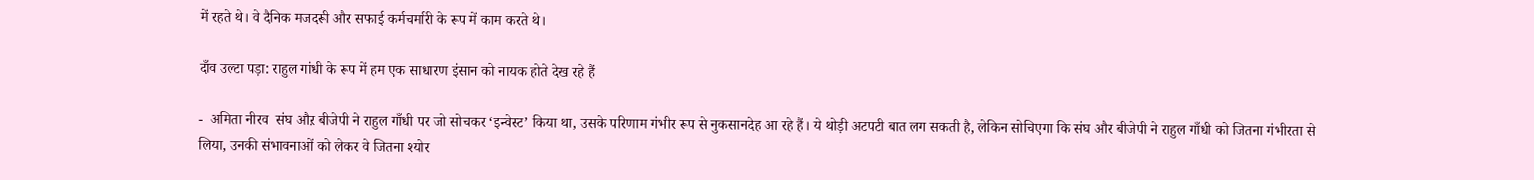में रहते थे। वे दैनिक मजदरूी और सफाई कर्मचर्मारी के रूप में काम करते थे।

दाँव उल्टा पड़ा: राहुल गांधी के रूप में हम एक साधारण इंसान को नायक होते देख रहे हैं

-  अमिता नीरव  संघ औऱ बीजेपी ने राहुल गाँधी पर जो सोचकर ‘इन्वेस्ट’ किया था, उसके परिणाम गंभीर रूप से नुकसानदेह आ रहे हैं। ये थोड़ी अटपटी बात लग सकती है, लेकिन सोचिएगा कि संघ और बीजेपी ने राहुल गाँधी को जितना गंभीरता से लिया, उनकी संभावनाओं को लेकर वे जितना श्योर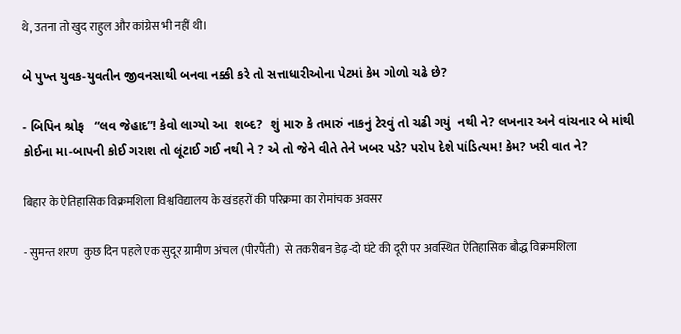थे, उतना तो खुद राहुल और कांग्रेस भी नहीं थी।

બે પુખ્ત યુવક-યુવતીન જીવનસાથી બનવા નક્કી કરે તો સત્તાધારીઓના પેટમાં કેમ ગોળો ચઢે છે?

- બિપિન શ્રોફ   “લવ જેહાદ”! કેવો લાગ્યો આ  શબ્દ?  શું મારુ કે તમારું નાકનું ટેરવું તો ચઢી ગયું  નથી ને? લખનાર અને વાંચનાર બે માંથી કોઈના મા-બાપની કોઈ ગરાશ તો લૂંટાઈ ગઈ નથી ને ? એ તો જેને વીતે તેને ખબર પડે? પરોપ દેશે પાંડિત્યમ! કેમ? ખરી વાત ને?

बिहार के ऐतिहासिक विक्रमशिला विश्वविद्यालय के खंडहरों की परिक्रमा का रोमांचक अवसर

- सुमन्त शरण  कुछ दिन पहले एक सुदूर ग्रामीण अंचल (पीरपैंती)  से तकरीबन डेढ़-दो घंटे की दूरी पर अवस्थित ऐतिहासिक बौद्ध विक्रमशिला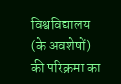विश्वविद्यालय (के अवशेषों) की परिक्रमा का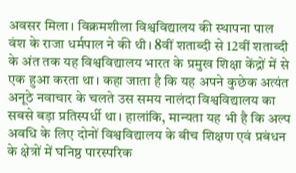अवसर मिला। विक्रमशीला विश्वविद्यालय की स्थापना पाल वंश के राजा धर्मपाल ने की थी। 8वीं शताब्दी से 12वीं शताब्दी के अंत तक यह विश्वविद्यालय भारत के प्रमुख शिक्षा केंद्रों में से एक हुआ करता था। कहा जाता है कि यह अपने कुछेक अत्यंत अनूठे नवाचार के चलते उस समय नालंदा विश्वविद्यालय का सबसे बड़ा प्रतिस्पर्धी था। हालांकि, मान्यता यह भी है कि अल्प अवधि के लिए दोनों विश्वविद्यालय के बीच शिक्षण एवं प्रबंधन के क्षेत्रों में घनिष्ठ पारस्परिक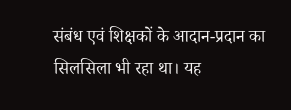संबंध एवं शिक्षकों के आदान-प्रदान का सिलसिला भी रहा था। यह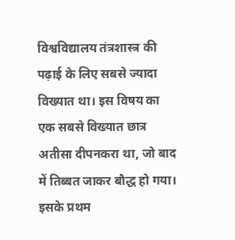विश्वविद्यालय तंत्रशास्त्र की पढ़ाई के लिए सबसे ज्यादा विख्यात था। इस विषय का एक सबसे विख्यात छात्र अतीसा दीपनकरा था, जो बाद में तिब्बत जाकर बौद्ध हो गया। इसके प्रथम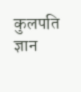कुलपति ज्ञान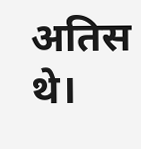अतिस थे।